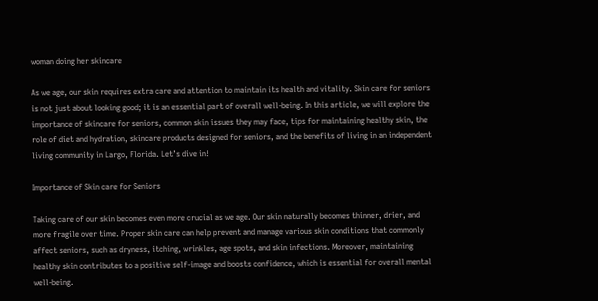woman doing her skincare

As we age, our skin requires extra care and attention to maintain its health and vitality. Skin care for seniors is not just about looking good; it is an essential part of overall well-being. In this article, we will explore the importance of skincare for seniors, common skin issues they may face, tips for maintaining healthy skin, the role of diet and hydration, skincare products designed for seniors, and the benefits of living in an independent living community in Largo, Florida. Let’s dive in!

Importance of Skin care for Seniors

Taking care of our skin becomes even more crucial as we age. Our skin naturally becomes thinner, drier, and more fragile over time. Proper skin care can help prevent and manage various skin conditions that commonly affect seniors, such as dryness, itching, wrinkles, age spots, and skin infections. Moreover, maintaining healthy skin contributes to a positive self-image and boosts confidence, which is essential for overall mental well-being.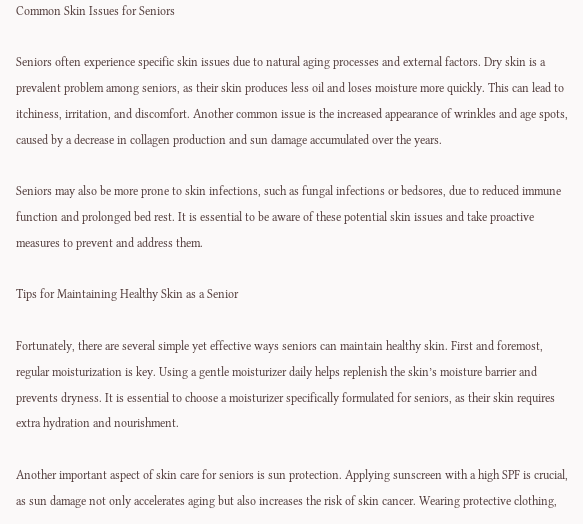Common Skin Issues for Seniors

Seniors often experience specific skin issues due to natural aging processes and external factors. Dry skin is a prevalent problem among seniors, as their skin produces less oil and loses moisture more quickly. This can lead to itchiness, irritation, and discomfort. Another common issue is the increased appearance of wrinkles and age spots, caused by a decrease in collagen production and sun damage accumulated over the years.

Seniors may also be more prone to skin infections, such as fungal infections or bedsores, due to reduced immune function and prolonged bed rest. It is essential to be aware of these potential skin issues and take proactive measures to prevent and address them.

Tips for Maintaining Healthy Skin as a Senior

Fortunately, there are several simple yet effective ways seniors can maintain healthy skin. First and foremost, regular moisturization is key. Using a gentle moisturizer daily helps replenish the skin’s moisture barrier and prevents dryness. It is essential to choose a moisturizer specifically formulated for seniors, as their skin requires extra hydration and nourishment.

Another important aspect of skin care for seniors is sun protection. Applying sunscreen with a high SPF is crucial, as sun damage not only accelerates aging but also increases the risk of skin cancer. Wearing protective clothing,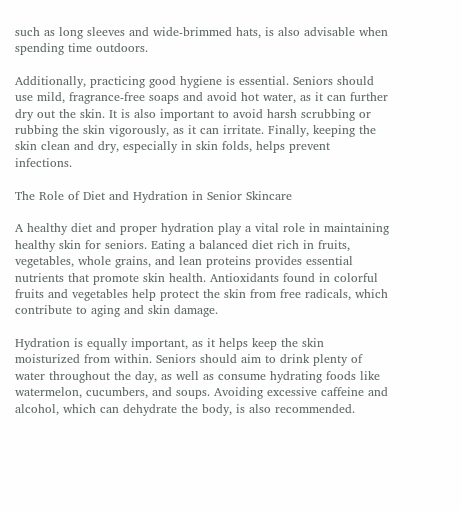such as long sleeves and wide-brimmed hats, is also advisable when spending time outdoors.

Additionally, practicing good hygiene is essential. Seniors should use mild, fragrance-free soaps and avoid hot water, as it can further dry out the skin. It is also important to avoid harsh scrubbing or rubbing the skin vigorously, as it can irritate. Finally, keeping the skin clean and dry, especially in skin folds, helps prevent infections.

The Role of Diet and Hydration in Senior Skincare

A healthy diet and proper hydration play a vital role in maintaining healthy skin for seniors. Eating a balanced diet rich in fruits, vegetables, whole grains, and lean proteins provides essential nutrients that promote skin health. Antioxidants found in colorful fruits and vegetables help protect the skin from free radicals, which contribute to aging and skin damage.

Hydration is equally important, as it helps keep the skin moisturized from within. Seniors should aim to drink plenty of water throughout the day, as well as consume hydrating foods like watermelon, cucumbers, and soups. Avoiding excessive caffeine and alcohol, which can dehydrate the body, is also recommended.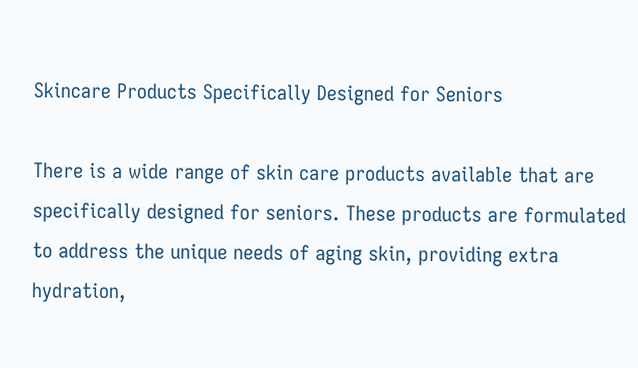Skincare Products Specifically Designed for Seniors

There is a wide range of skin care products available that are specifically designed for seniors. These products are formulated to address the unique needs of aging skin, providing extra hydration,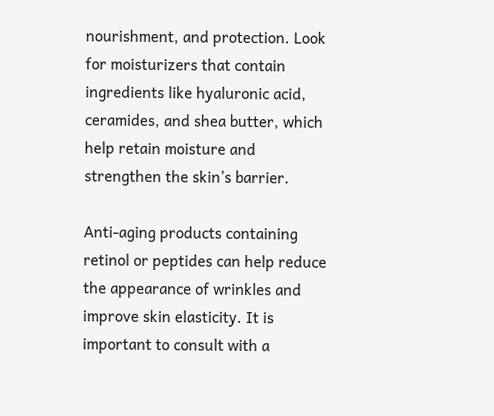nourishment, and protection. Look for moisturizers that contain ingredients like hyaluronic acid, ceramides, and shea butter, which help retain moisture and strengthen the skin’s barrier.

Anti-aging products containing retinol or peptides can help reduce the appearance of wrinkles and improve skin elasticity. It is important to consult with a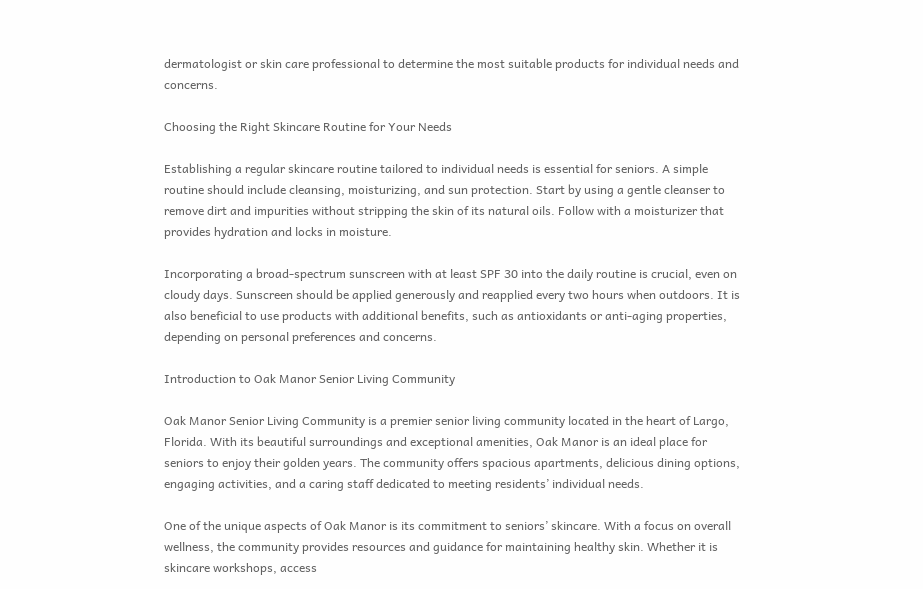dermatologist or skin care professional to determine the most suitable products for individual needs and concerns.

Choosing the Right Skincare Routine for Your Needs

Establishing a regular skincare routine tailored to individual needs is essential for seniors. A simple routine should include cleansing, moisturizing, and sun protection. Start by using a gentle cleanser to remove dirt and impurities without stripping the skin of its natural oils. Follow with a moisturizer that provides hydration and locks in moisture.

Incorporating a broad-spectrum sunscreen with at least SPF 30 into the daily routine is crucial, even on cloudy days. Sunscreen should be applied generously and reapplied every two hours when outdoors. It is also beneficial to use products with additional benefits, such as antioxidants or anti-aging properties, depending on personal preferences and concerns.

Introduction to Oak Manor Senior Living Community

Oak Manor Senior Living Community is a premier senior living community located in the heart of Largo, Florida. With its beautiful surroundings and exceptional amenities, Oak Manor is an ideal place for seniors to enjoy their golden years. The community offers spacious apartments, delicious dining options, engaging activities, and a caring staff dedicated to meeting residents’ individual needs.

One of the unique aspects of Oak Manor is its commitment to seniors’ skincare. With a focus on overall wellness, the community provides resources and guidance for maintaining healthy skin. Whether it is skincare workshops, access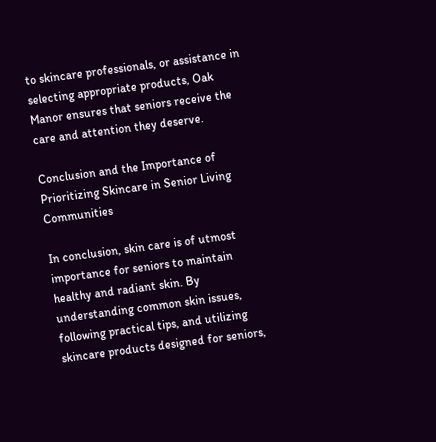to skincare professionals, or assistance in selecting appropriate products, Oak Manor ensures that seniors receive the care and attention they deserve.

Conclusion and the Importance of Prioritizing Skincare in Senior Living Communities

In conclusion, skin care is of utmost importance for seniors to maintain healthy and radiant skin. By understanding common skin issues, following practical tips, and utilizing skincare products designed for seniors,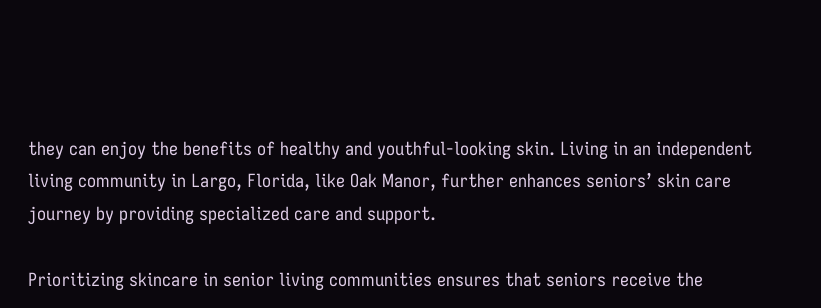they can enjoy the benefits of healthy and youthful-looking skin. Living in an independent living community in Largo, Florida, like Oak Manor, further enhances seniors’ skin care journey by providing specialized care and support.

Prioritizing skincare in senior living communities ensures that seniors receive the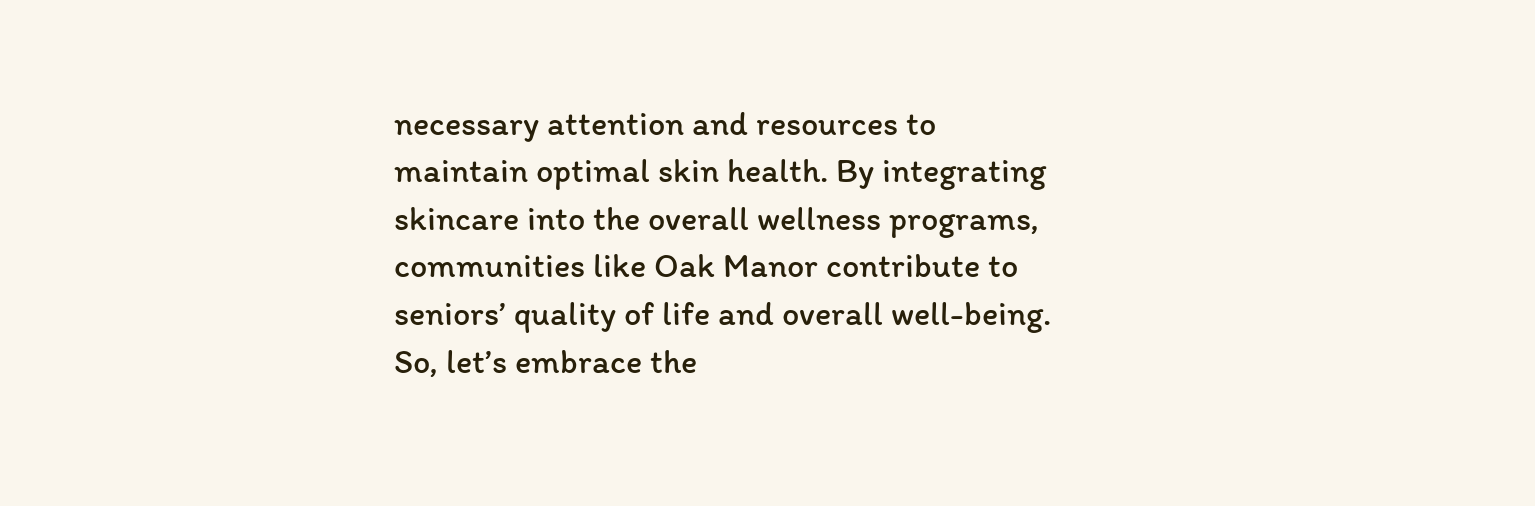necessary attention and resources to maintain optimal skin health. By integrating skincare into the overall wellness programs, communities like Oak Manor contribute to seniors’ quality of life and overall well-being. So, let’s embrace the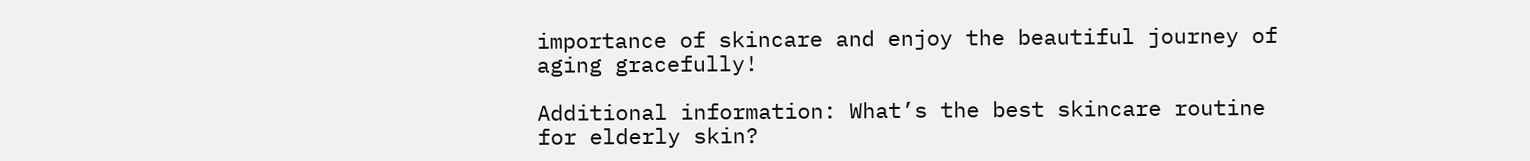importance of skincare and enjoy the beautiful journey of aging gracefully!

Additional information: What’s the best skincare routine for elderly skin?